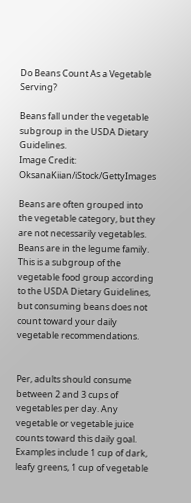Do Beans Count As a Vegetable Serving?

Beans fall under the vegetable subgroup in the USDA Dietary Guidelines.
Image Credit: OksanaKiian/iStock/GettyImages

Beans are often grouped into the vegetable category, but they are not necessarily vegetables. Beans are in the legume family. This is a subgroup of the vegetable food group according to the USDA Dietary Guidelines, but consuming beans does not count toward your daily vegetable recommendations.


Per, adults should consume between 2 and 3 cups of vegetables per day. Any vegetable or vegetable juice counts toward this daily goal. Examples include 1 cup of dark, leafy greens, 1 cup of vegetable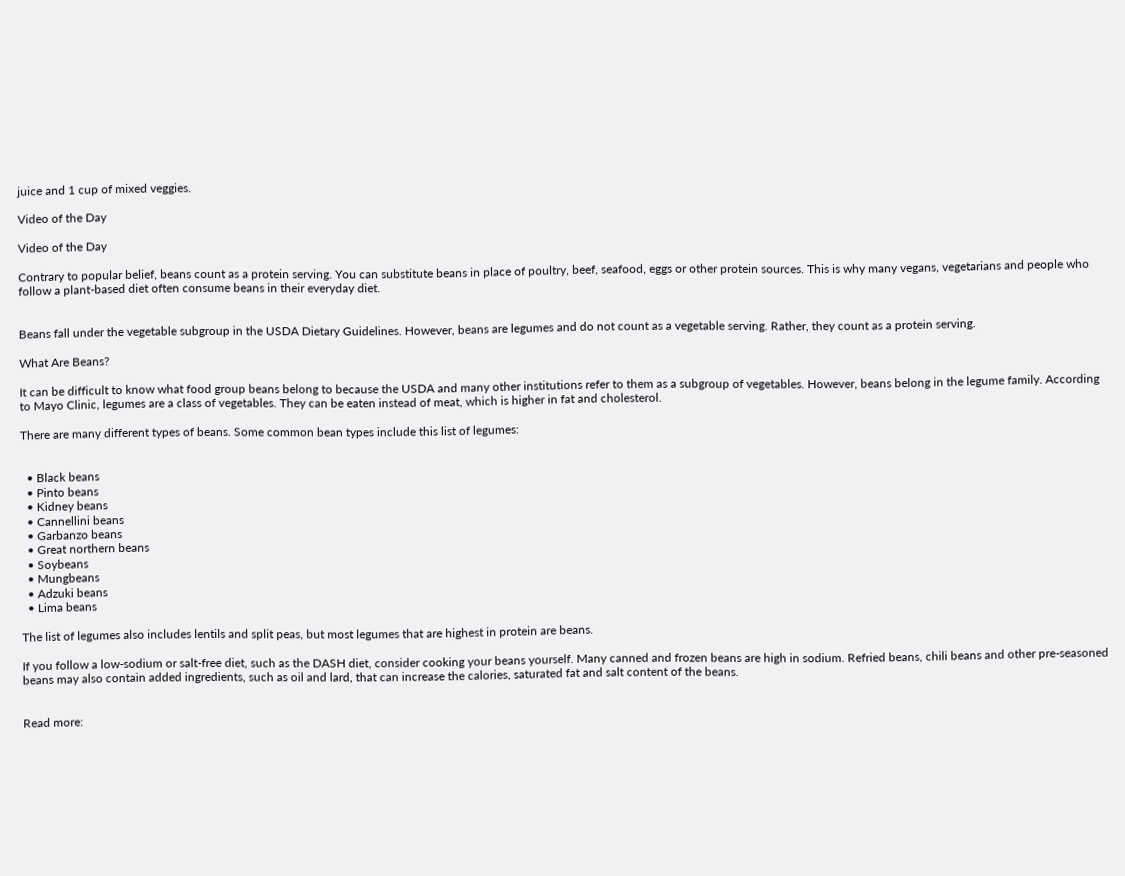juice and 1 cup of mixed veggies.

Video of the Day

Video of the Day

Contrary to popular belief, beans count as a protein serving. You can substitute beans in place of poultry, beef, seafood, eggs or other protein sources. This is why many vegans, vegetarians and people who follow a plant-based diet often consume beans in their everyday diet.


Beans fall under the vegetable subgroup in the USDA Dietary Guidelines. However, beans are legumes and do not count as a vegetable serving. Rather, they count as a protein serving.

What Are Beans?

It can be difficult to know what food group beans belong to because the USDA and many other institutions refer to them as a subgroup of vegetables. However, beans belong in the legume family. According to Mayo Clinic, legumes are a class of vegetables. They can be eaten instead of meat, which is higher in fat and cholesterol.

There are many different types of beans. Some common bean types include this list of legumes:


  • Black beans
  • Pinto beans
  • Kidney beans
  • Cannellini beans
  • Garbanzo beans
  • Great northern beans
  • Soybeans
  • Mungbeans
  • Adzuki beans
  • Lima beans

The list of legumes also includes lentils and split peas, but most legumes that are highest in protein are beans.

If you follow a low-sodium or salt-free diet, such as the DASH diet, consider cooking your beans yourself. Many canned and frozen beans are high in sodium. Refried beans, chili beans and other pre-seasoned beans may also contain added ingredients, such as oil and lard, that can increase the calories, saturated fat and salt content of the beans.


Read more: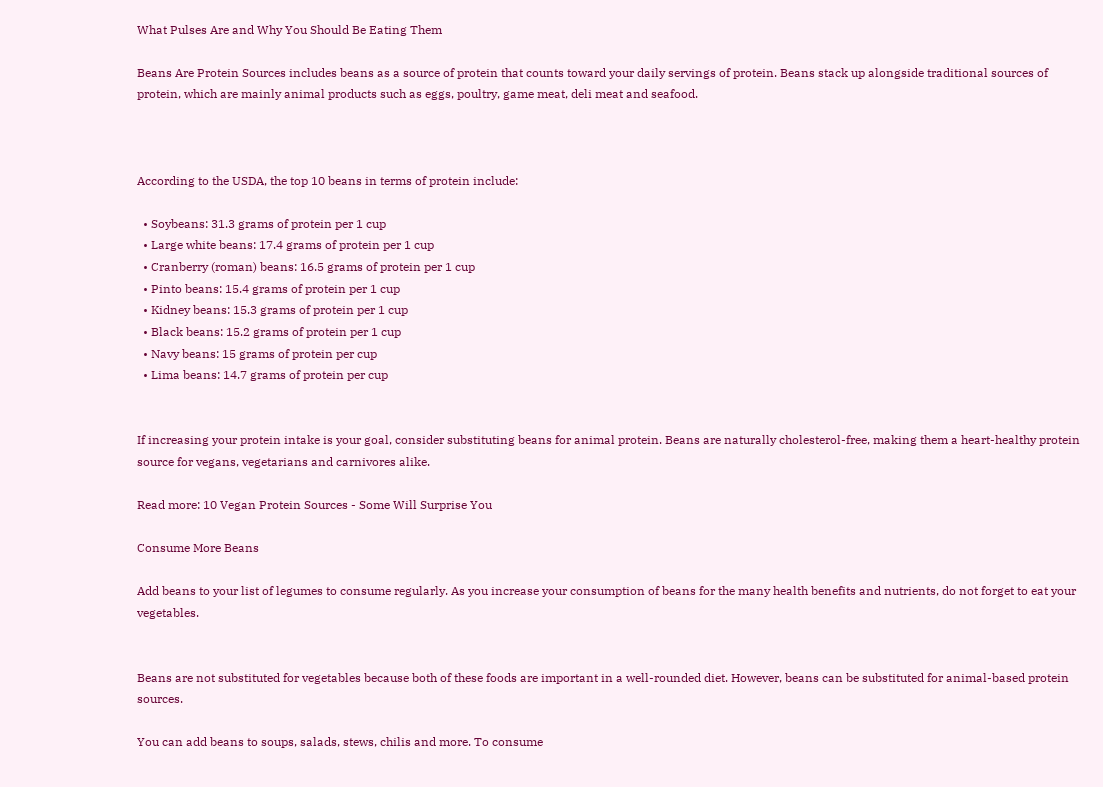What Pulses Are and Why You Should Be Eating Them

Beans Are Protein Sources includes beans as a source of protein that counts toward your daily servings of protein. Beans stack up alongside traditional sources of protein, which are mainly animal products such as eggs, poultry, game meat, deli meat and seafood.



According to the USDA, the top 10 beans in terms of protein include:

  • Soybeans: 31.3 grams of protein per 1 cup
  • Large white beans: 17.4 grams of protein per 1 cup
  • Cranberry (roman) beans: 16.5 grams of protein per 1 cup
  • Pinto beans: 15.4 grams of protein per 1 cup
  • Kidney beans: 15.3 grams of protein per 1 cup
  • Black beans: 15.2 grams of protein per 1 cup
  • Navy beans: 15 grams of protein per cup
  • Lima beans: 14.7 grams of protein per cup


If increasing your protein intake is your goal, consider substituting beans for animal protein. Beans are naturally cholesterol-free, making them a heart-healthy protein source for vegans, vegetarians and carnivores alike.

Read more: 10 Vegan Protein Sources - Some Will Surprise You

Consume More Beans

Add beans to your list of legumes to consume regularly. As you increase your consumption of beans for the many health benefits and nutrients, do not forget to eat your vegetables.


Beans are not substituted for vegetables because both of these foods are important in a well-rounded diet. However, beans can be substituted for animal-based protein sources.

You can add beans to soups, salads, stews, chilis and more. To consume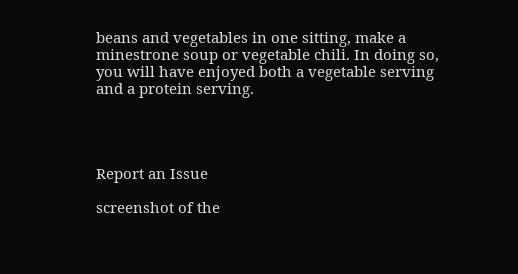beans and vegetables in one sitting, make a minestrone soup or vegetable chili. In doing so, you will have enjoyed both a vegetable serving and a protein serving.




Report an Issue

screenshot of the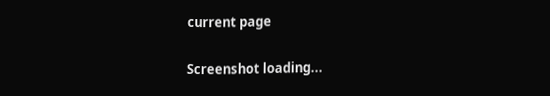current page

Screenshot loading...